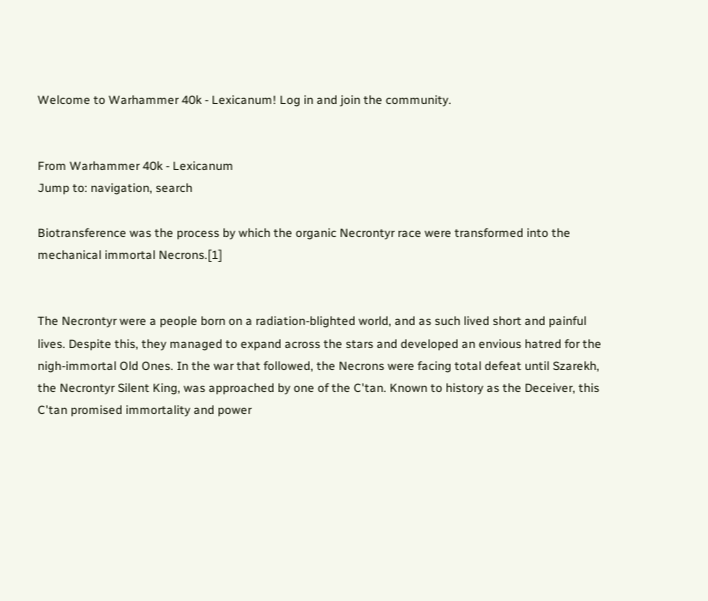Welcome to Warhammer 40k - Lexicanum! Log in and join the community.


From Warhammer 40k - Lexicanum
Jump to: navigation, search

Biotransference was the process by which the organic Necrontyr race were transformed into the mechanical immortal Necrons.[1]


The Necrontyr were a people born on a radiation-blighted world, and as such lived short and painful lives. Despite this, they managed to expand across the stars and developed an envious hatred for the nigh-immortal Old Ones. In the war that followed, the Necrons were facing total defeat until Szarekh, the Necrontyr Silent King, was approached by one of the C'tan. Known to history as the Deceiver, this C'tan promised immortality and power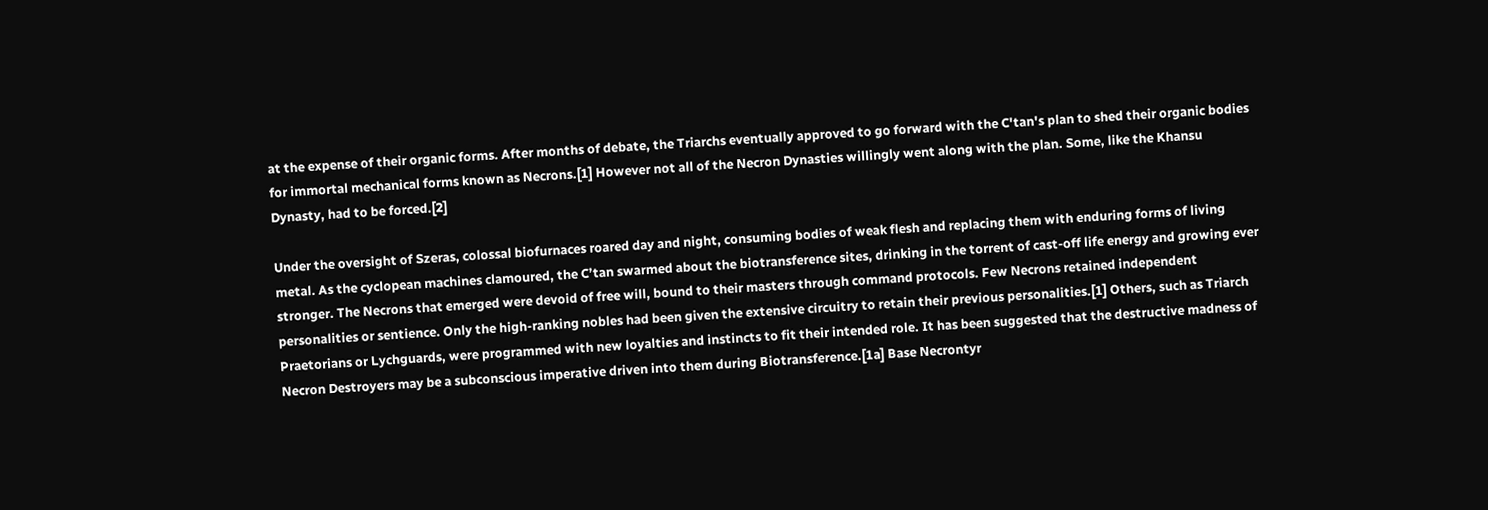at the expense of their organic forms. After months of debate, the Triarchs eventually approved to go forward with the C'tan's plan to shed their organic bodies for immortal mechanical forms known as Necrons.[1] However not all of the Necron Dynasties willingly went along with the plan. Some, like the Khansu Dynasty, had to be forced.[2]

Under the oversight of Szeras, colossal biofurnaces roared day and night, consuming bodies of weak flesh and replacing them with enduring forms of living metal. As the cyclopean machines clamoured, the C’tan swarmed about the biotransference sites, drinking in the torrent of cast-off life energy and growing ever stronger. The Necrons that emerged were devoid of free will, bound to their masters through command protocols. Few Necrons retained independent personalities or sentience. Only the high-ranking nobles had been given the extensive circuitry to retain their previous personalities.[1] Others, such as Triarch Praetorians or Lychguards, were programmed with new loyalties and instincts to fit their intended role. It has been suggested that the destructive madness of Necron Destroyers may be a subconscious imperative driven into them during Biotransference.[1a] Base Necrontyr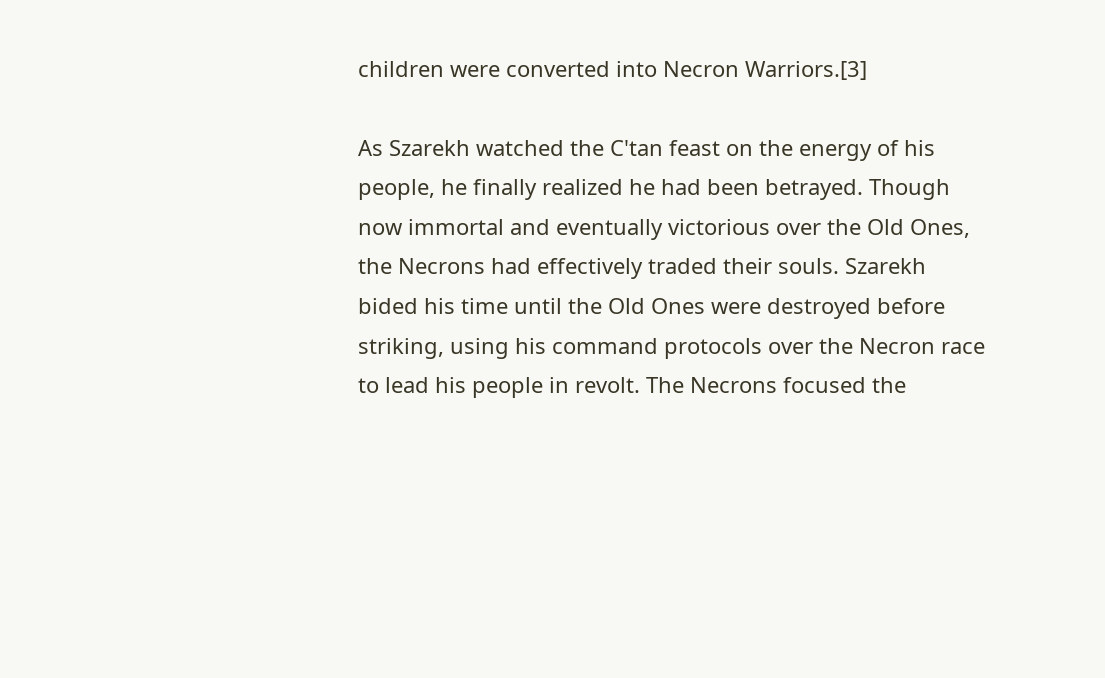children were converted into Necron Warriors.[3]

As Szarekh watched the C'tan feast on the energy of his people, he finally realized he had been betrayed. Though now immortal and eventually victorious over the Old Ones, the Necrons had effectively traded their souls. Szarekh bided his time until the Old Ones were destroyed before striking, using his command protocols over the Necron race to lead his people in revolt. The Necrons focused the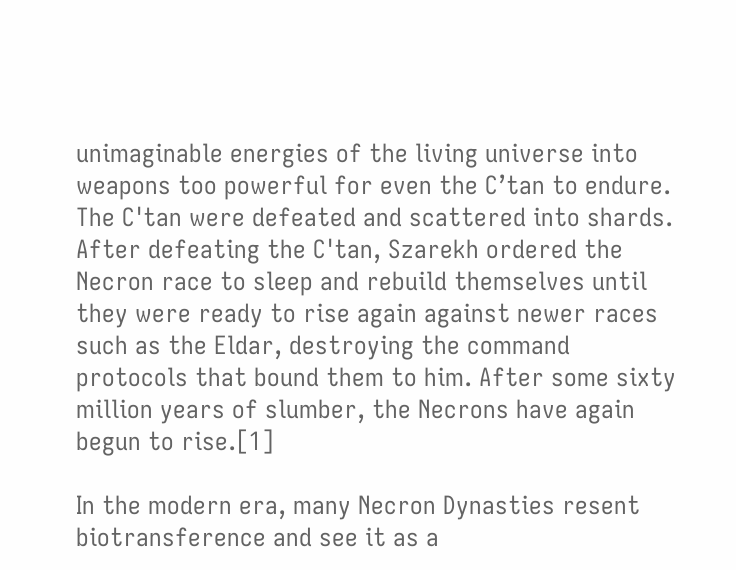unimaginable energies of the living universe into weapons too powerful for even the C’tan to endure. The C'tan were defeated and scattered into shards. After defeating the C'tan, Szarekh ordered the Necron race to sleep and rebuild themselves until they were ready to rise again against newer races such as the Eldar, destroying the command protocols that bound them to him. After some sixty million years of slumber, the Necrons have again begun to rise.[1]

In the modern era, many Necron Dynasties resent biotransference and see it as a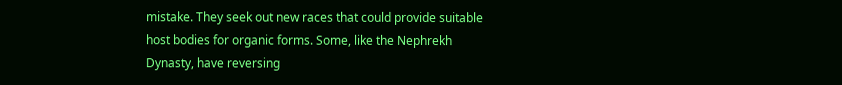mistake. They seek out new races that could provide suitable host bodies for organic forms. Some, like the Nephrekh Dynasty, have reversing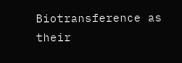Biotransference as their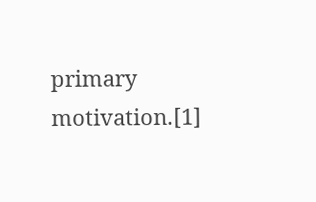primary motivation.[1]